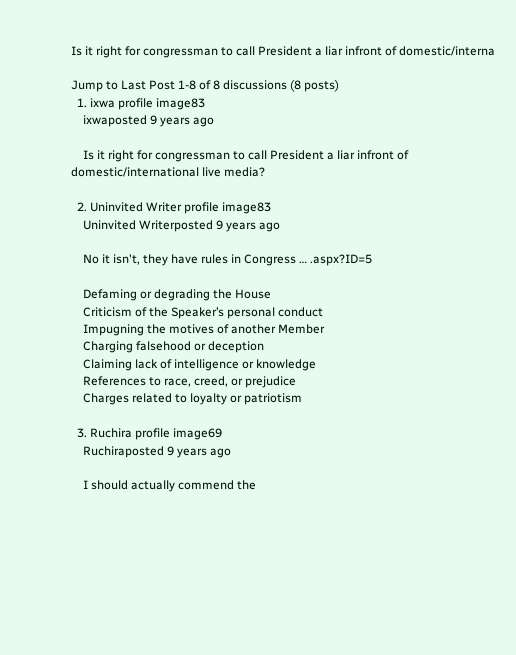Is it right for congressman to call President a liar infront of domestic/interna

Jump to Last Post 1-8 of 8 discussions (8 posts)
  1. ixwa profile image83
    ixwaposted 9 years ago

    Is it right for congressman to call President a liar infront of domestic/international live media?

  2. Uninvited Writer profile image83
    Uninvited Writerposted 9 years ago

    No it isn't, they have rules in Congress … .aspx?ID=5

    Defaming or degrading the House
    Criticism of the Speaker’s personal conduct
    Impugning the motives of another Member
    Charging falsehood or deception
    Claiming lack of intelligence or knowledge
    References to race, creed, or prejudice
    Charges related to loyalty or patriotism

  3. Ruchira profile image69
    Ruchiraposted 9 years ago

    I should actually commend the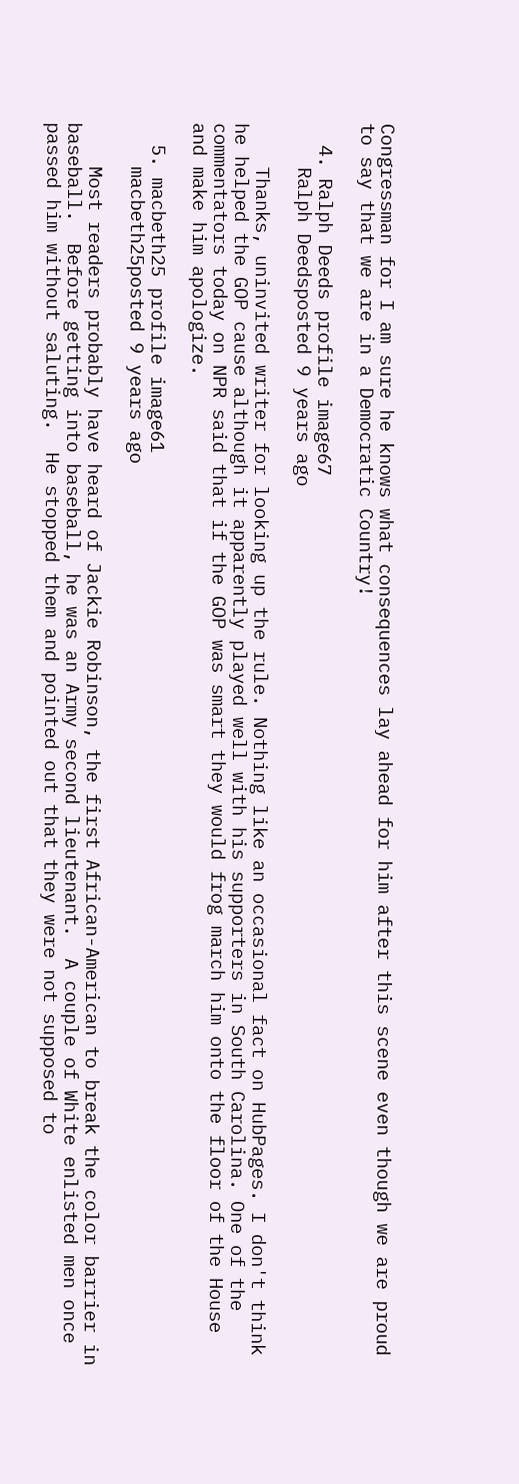Congressman for I am sure he knows what consequences lay ahead for him after this scene even though we are proud to say that we are in a Democratic Country!

  4. Ralph Deeds profile image67
    Ralph Deedsposted 9 years ago

    Thanks, uninvited writer for looking up the rule. Nothing like an occasional fact on HubPages. I don't think he helped the GOP cause although it apparently played well with his supporters in South Carolina. One of the commentators today on NPR said that if the GOP was smart they would frog march him onto the floor of the House and make him apologize.

  5. macbeth25 profile image61
    macbeth25posted 9 years ago

    Most readers probably have heard of Jackie Robinson, the first African-American to break the color barrier in baseball.  Before getting into baseball, he was an Army second lieutenant.  A couple of White enlisted men once passed him without saluting.  He stopped them and pointed out that they were not supposed to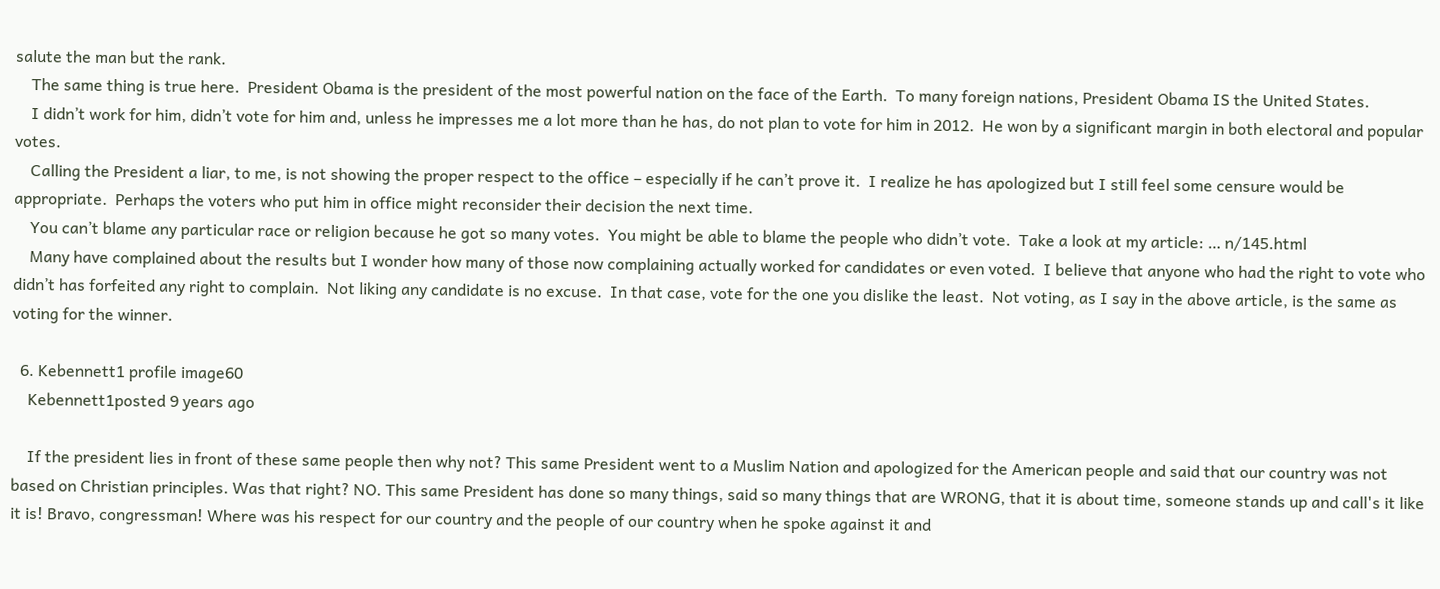salute the man but the rank.
    The same thing is true here.  President Obama is the president of the most powerful nation on the face of the Earth.  To many foreign nations, President Obama IS the United States.
    I didn’t work for him, didn’t vote for him and, unless he impresses me a lot more than he has, do not plan to vote for him in 2012.  He won by a significant margin in both electoral and popular votes.
    Calling the President a liar, to me, is not showing the proper respect to the office – especially if he can’t prove it.  I realize he has apologized but I still feel some censure would be appropriate.  Perhaps the voters who put him in office might reconsider their decision the next time.
    You can’t blame any particular race or religion because he got so many votes.  You might be able to blame the people who didn’t vote.  Take a look at my article: … n/145.html
    Many have complained about the results but I wonder how many of those now complaining actually worked for candidates or even voted.  I believe that anyone who had the right to vote who didn’t has forfeited any right to complain.  Not liking any candidate is no excuse.  In that case, vote for the one you dislike the least.  Not voting, as I say in the above article, is the same as voting for the winner.

  6. Kebennett1 profile image60
    Kebennett1posted 9 years ago

    If the president lies in front of these same people then why not? This same President went to a Muslim Nation and apologized for the American people and said that our country was not based on Christian principles. Was that right? NO. This same President has done so many things, said so many things that are WRONG, that it is about time, someone stands up and call's it like it is! Bravo, congressman! Where was his respect for our country and the people of our country when he spoke against it and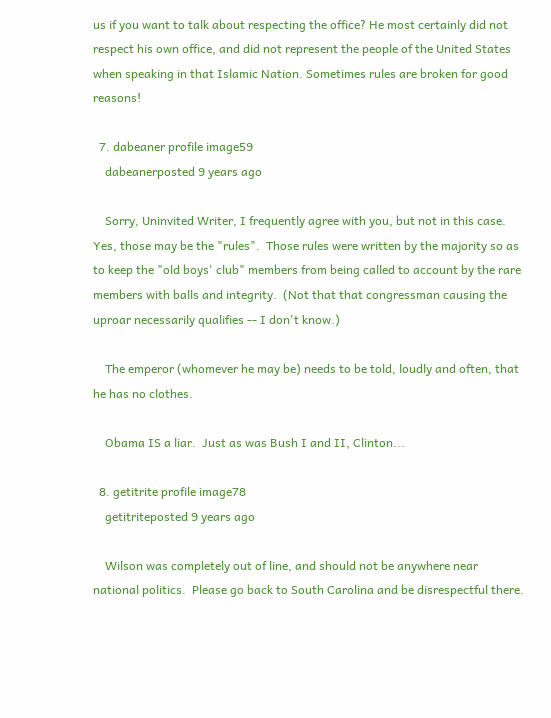us if you want to talk about respecting the office? He most certainly did not respect his own office, and did not represent the people of the United States when speaking in that Islamic Nation. Sometimes rules are broken for good reasons!

  7. dabeaner profile image59
    dabeanerposted 9 years ago

    Sorry, Uninvited Writer, I frequently agree with you, but not in this case.  Yes, those may be the "rules".  Those rules were written by the majority so as to keep the "old boys' club" members from being called to account by the rare members with balls and integrity.  (Not that that congressman causing the uproar necessarily qualifies -- I don't know.)

    The emperor (whomever he may be) needs to be told, loudly and often, that he has no clothes.

    Obama IS a liar.  Just as was Bush I and II, Clinton...

  8. getitrite profile image78
    getitriteposted 9 years ago

    Wilson was completely out of line, and should not be anywhere near national politics.  Please go back to South Carolina and be disrespectful there.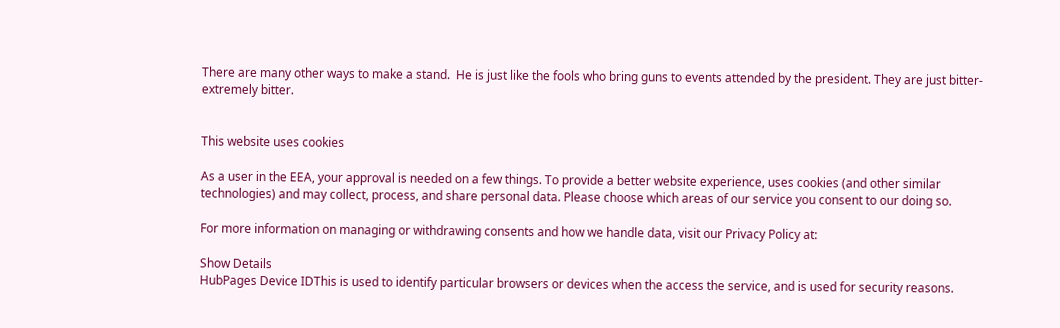There are many other ways to make a stand.  He is just like the fools who bring guns to events attended by the president. They are just bitter-extremely bitter.


This website uses cookies

As a user in the EEA, your approval is needed on a few things. To provide a better website experience, uses cookies (and other similar technologies) and may collect, process, and share personal data. Please choose which areas of our service you consent to our doing so.

For more information on managing or withdrawing consents and how we handle data, visit our Privacy Policy at:

Show Details
HubPages Device IDThis is used to identify particular browsers or devices when the access the service, and is used for security reasons.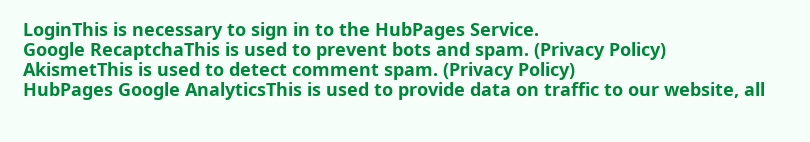LoginThis is necessary to sign in to the HubPages Service.
Google RecaptchaThis is used to prevent bots and spam. (Privacy Policy)
AkismetThis is used to detect comment spam. (Privacy Policy)
HubPages Google AnalyticsThis is used to provide data on traffic to our website, all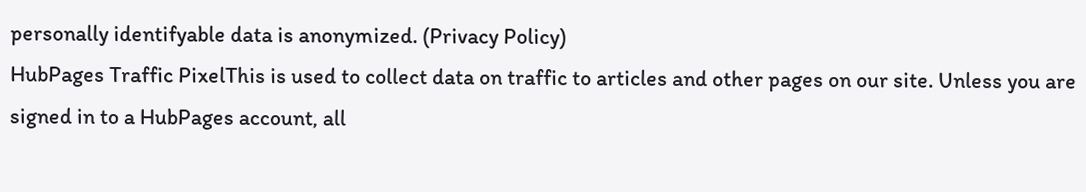personally identifyable data is anonymized. (Privacy Policy)
HubPages Traffic PixelThis is used to collect data on traffic to articles and other pages on our site. Unless you are signed in to a HubPages account, all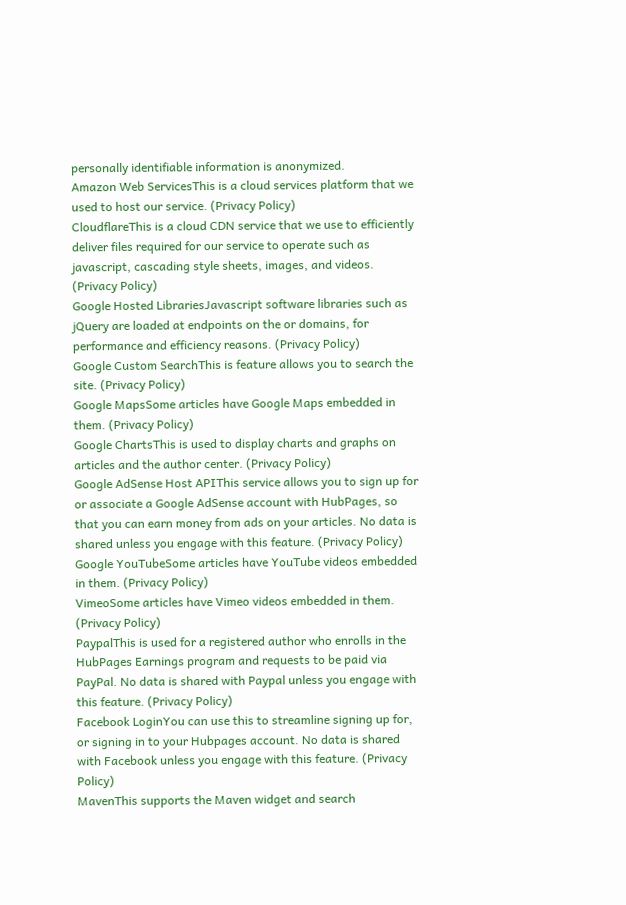personally identifiable information is anonymized.
Amazon Web ServicesThis is a cloud services platform that we used to host our service. (Privacy Policy)
CloudflareThis is a cloud CDN service that we use to efficiently deliver files required for our service to operate such as javascript, cascading style sheets, images, and videos. (Privacy Policy)
Google Hosted LibrariesJavascript software libraries such as jQuery are loaded at endpoints on the or domains, for performance and efficiency reasons. (Privacy Policy)
Google Custom SearchThis is feature allows you to search the site. (Privacy Policy)
Google MapsSome articles have Google Maps embedded in them. (Privacy Policy)
Google ChartsThis is used to display charts and graphs on articles and the author center. (Privacy Policy)
Google AdSense Host APIThis service allows you to sign up for or associate a Google AdSense account with HubPages, so that you can earn money from ads on your articles. No data is shared unless you engage with this feature. (Privacy Policy)
Google YouTubeSome articles have YouTube videos embedded in them. (Privacy Policy)
VimeoSome articles have Vimeo videos embedded in them. (Privacy Policy)
PaypalThis is used for a registered author who enrolls in the HubPages Earnings program and requests to be paid via PayPal. No data is shared with Paypal unless you engage with this feature. (Privacy Policy)
Facebook LoginYou can use this to streamline signing up for, or signing in to your Hubpages account. No data is shared with Facebook unless you engage with this feature. (Privacy Policy)
MavenThis supports the Maven widget and search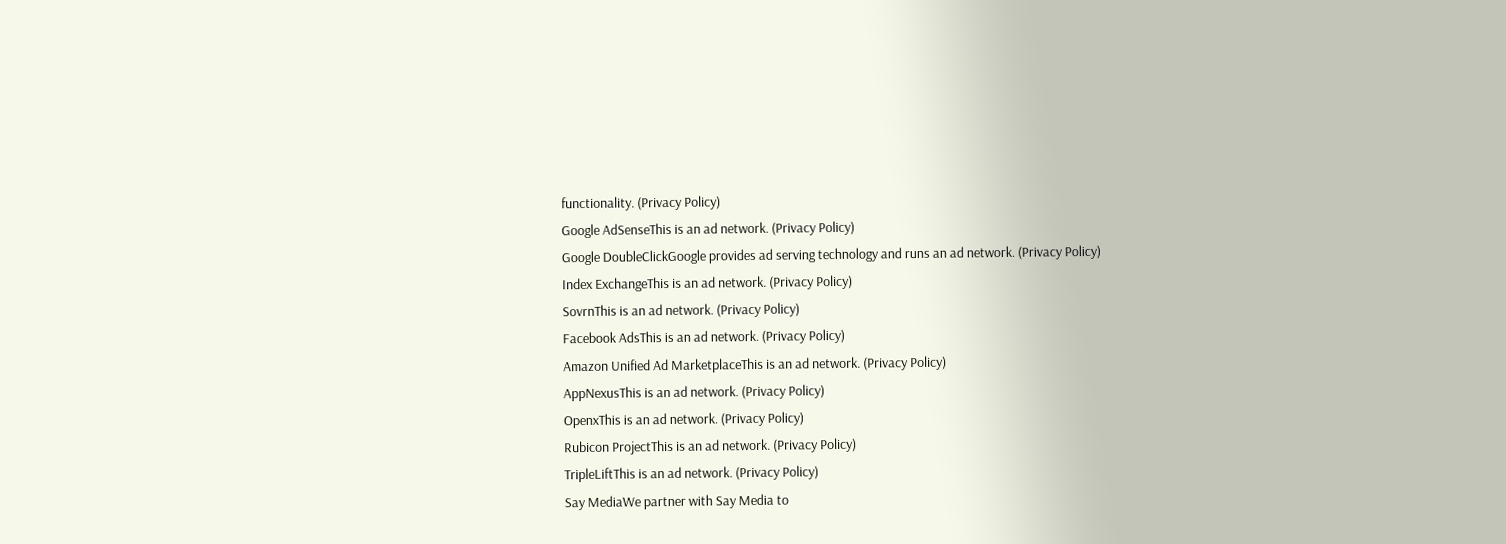functionality. (Privacy Policy)
Google AdSenseThis is an ad network. (Privacy Policy)
Google DoubleClickGoogle provides ad serving technology and runs an ad network. (Privacy Policy)
Index ExchangeThis is an ad network. (Privacy Policy)
SovrnThis is an ad network. (Privacy Policy)
Facebook AdsThis is an ad network. (Privacy Policy)
Amazon Unified Ad MarketplaceThis is an ad network. (Privacy Policy)
AppNexusThis is an ad network. (Privacy Policy)
OpenxThis is an ad network. (Privacy Policy)
Rubicon ProjectThis is an ad network. (Privacy Policy)
TripleLiftThis is an ad network. (Privacy Policy)
Say MediaWe partner with Say Media to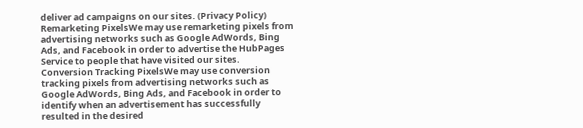deliver ad campaigns on our sites. (Privacy Policy)
Remarketing PixelsWe may use remarketing pixels from advertising networks such as Google AdWords, Bing Ads, and Facebook in order to advertise the HubPages Service to people that have visited our sites.
Conversion Tracking PixelsWe may use conversion tracking pixels from advertising networks such as Google AdWords, Bing Ads, and Facebook in order to identify when an advertisement has successfully resulted in the desired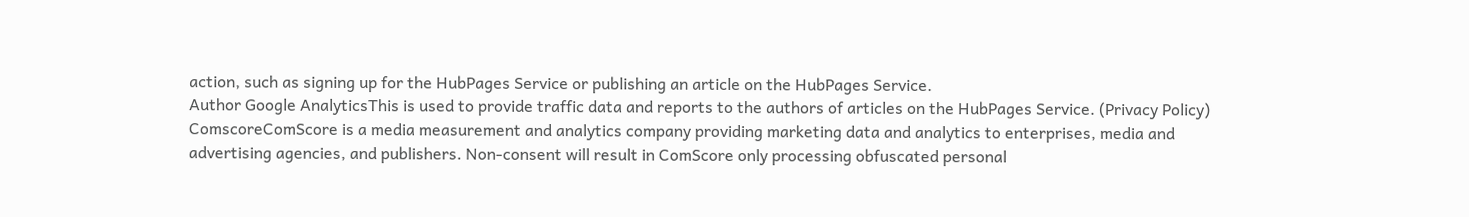action, such as signing up for the HubPages Service or publishing an article on the HubPages Service.
Author Google AnalyticsThis is used to provide traffic data and reports to the authors of articles on the HubPages Service. (Privacy Policy)
ComscoreComScore is a media measurement and analytics company providing marketing data and analytics to enterprises, media and advertising agencies, and publishers. Non-consent will result in ComScore only processing obfuscated personal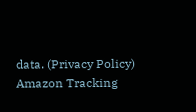data. (Privacy Policy)
Amazon Tracking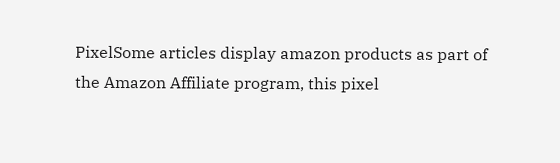PixelSome articles display amazon products as part of the Amazon Affiliate program, this pixel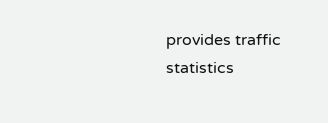provides traffic statistics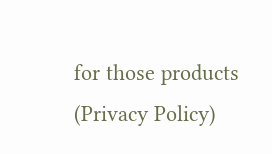for those products (Privacy Policy)